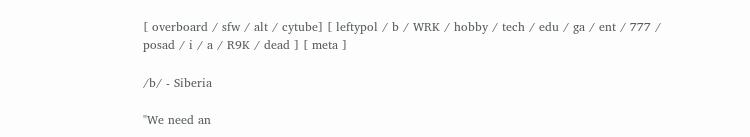[ overboard / sfw / alt / cytube] [ leftypol / b / WRK / hobby / tech / edu / ga / ent / 777 / posad / i / a / R9K / dead ] [ meta ]

/b/ - Siberia

"We need an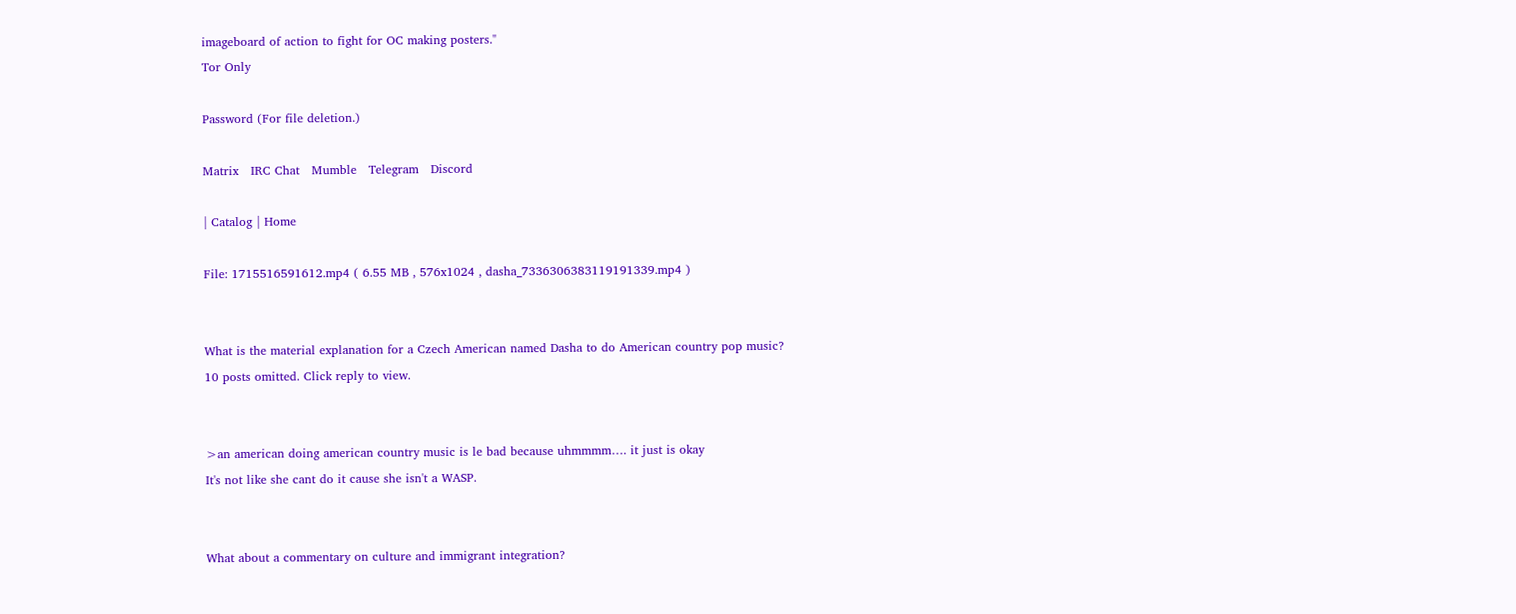imageboard of action to fight for OC making posters."
Tor Only

Password (For file deletion.)

Matrix   IRC Chat   Mumble   Telegram   Discord

| Catalog | Home

File: 1715516591612.mp4 ( 6.55 MB , 576x1024 , dasha_7336306383119191339.mp4 )


What is the material explanation for a Czech American named Dasha to do American country pop music?
10 posts omitted. Click reply to view.


>an american doing american country music is le bad because uhmmmm…. it just is okay
It's not like she cant do it cause she isn't a WASP.


What about a commentary on culture and immigrant integration?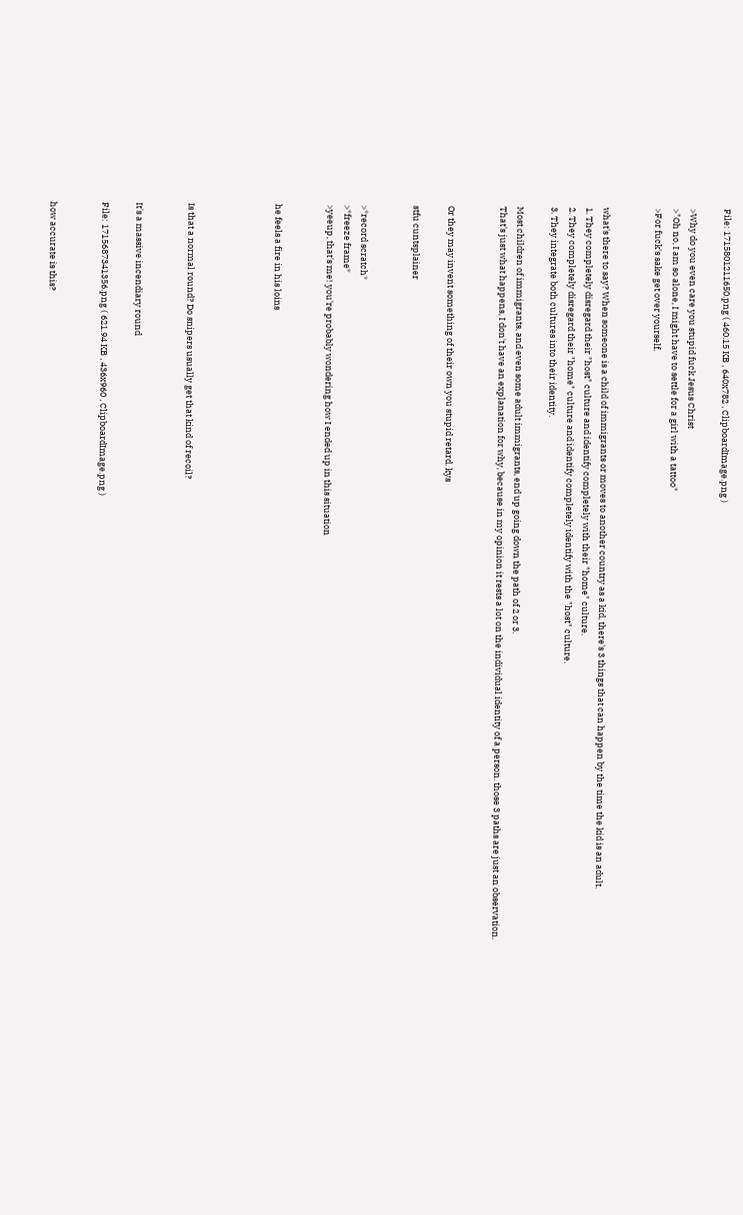File: 1715801211650.png ( 460.15 KB , 640x782 , ClipboardImage.png )

>Why do you even care you stupid fuck Jesus Christ
>"Oh no, I am so alone, I might have to settle for a girl with a tattoo"
>For fuck's sake get over yourself.


what's there to say? When someone is a child of immigrants or moves to another country as a kid, there's 3 things that can happen by the time the kid is an adult.
1. They completely disregard their "host" culture and identify completely with their "home" culture.
2. They completely disregard their "home" culture and identify completely identify with the "host" culture.
3. They integrate both cultures into their identity.

Most children of immigrants, and even some adult immigrants, end up going down the path of 2 or 3.
That's just what happens, I don't have an explanation for why, because in my opinion it rests a lot on the individual identity of a person. those 3 paths are just an observation.


Or they may invent something of their own you stupid retard. kys

stfu cuntsplainer


>*record scratch*
>*freeze frame*
>yeeup, that's me! you're probably wondering how I ended up in this situation


he feels a fire in his loins




Is that a normal round? Do snipers usually get that kind of recoil?


It's a massive incendiary round

File: 1715687341356.png ( 621.94 KB , 436x960 , ClipboardImage.png )


how accurate is this?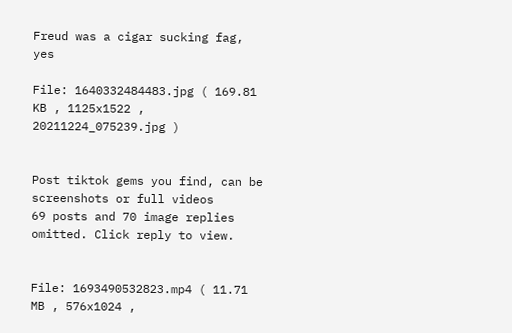Freud was a cigar sucking fag, yes

File: 1640332484483.jpg ( 169.81 KB , 1125x1522 , 20211224_075239.jpg )


Post tiktok gems you find, can be screenshots or full videos
69 posts and 70 image replies omitted. Click reply to view.


File: 1693490532823.mp4 ( 11.71 MB , 576x1024 ,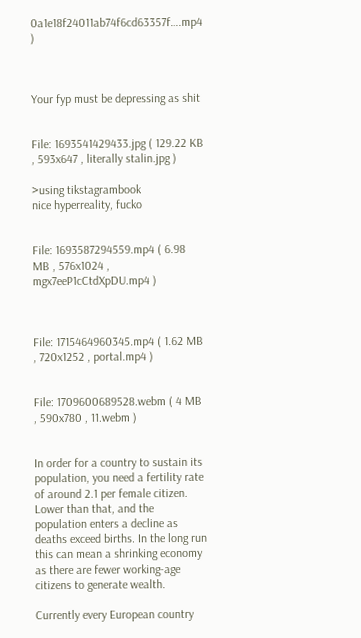0a1e18f24011ab74f6cd63357f….mp4 )



Your fyp must be depressing as shit


File: 1693541429433.jpg ( 129.22 KB , 593x647 , literally stalin.jpg )

>using tikstagrambook
nice hyperreality, fucko


File: 1693587294559.mp4 ( 6.98 MB , 576x1024 , mgx7eeP1cCtdXpDU.mp4 )



File: 1715464960345.mp4 ( 1.62 MB , 720x1252 , portal.mp4 )


File: 1709600689528.webm ( 4 MB , 590x780 , 11.webm )


In order for a country to sustain its population, you need a fertility rate of around 2.1 per female citizen. Lower than that, and the population enters a decline as deaths exceed births. In the long run this can mean a shrinking economy as there are fewer working-age citizens to generate wealth.

Currently every European country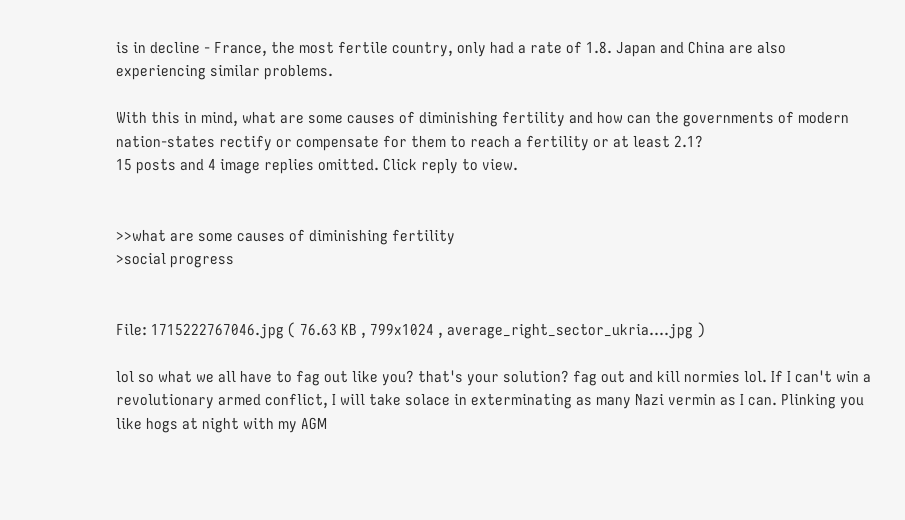is in decline - France, the most fertile country, only had a rate of 1.8. Japan and China are also experiencing similar problems.

With this in mind, what are some causes of diminishing fertility and how can the governments of modern nation-states rectify or compensate for them to reach a fertility or at least 2.1?
15 posts and 4 image replies omitted. Click reply to view.


>>what are some causes of diminishing fertility
>social progress


File: 1715222767046.jpg ( 76.63 KB , 799x1024 , average_right_sector_ukria….jpg )

lol so what we all have to fag out like you? that's your solution? fag out and kill normies lol. If I can't win a revolutionary armed conflict, I will take solace in exterminating as many Nazi vermin as I can. Plinking you like hogs at night with my AGM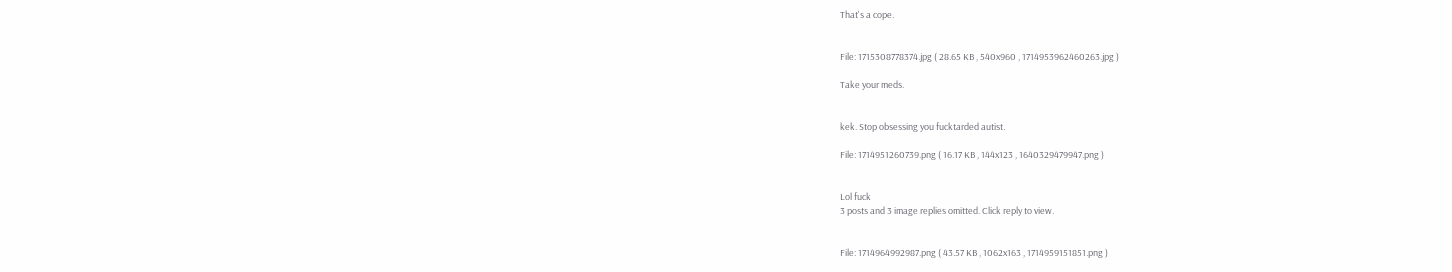That's a cope.


File: 1715308778374.jpg ( 28.65 KB , 540x960 , 1714953962460263.jpg )

Take your meds.


kek. Stop obsessing you fucktarded autist.

File: 1714951260739.png ( 16.17 KB , 144x123 , 1640329479947.png )


Lol fuck
3 posts and 3 image replies omitted. Click reply to view.


File: 1714964992987.png ( 43.57 KB , 1062x163 , 1714959151851.png )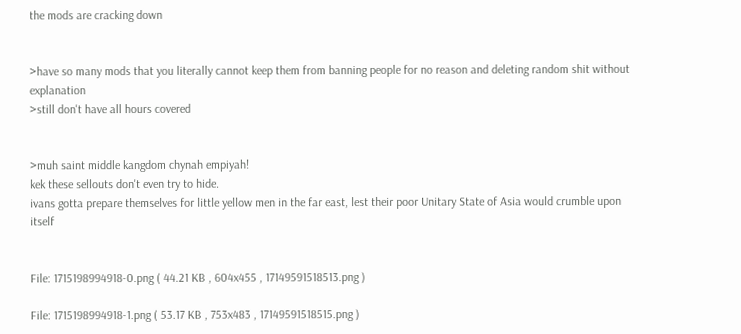the mods are cracking down


>have so many mods that you literally cannot keep them from banning people for no reason and deleting random shit without explanation
>still don't have all hours covered


>muh saint middle kangdom chynah empiyah!
kek these sellouts don't even try to hide.
ivans gotta prepare themselves for little yellow men in the far east, lest their poor Unitary State of Asia would crumble upon itself


File: 1715198994918-0.png ( 44.21 KB , 604x455 , 17149591518513.png )

File: 1715198994918-1.png ( 53.17 KB , 753x483 , 17149591518515.png )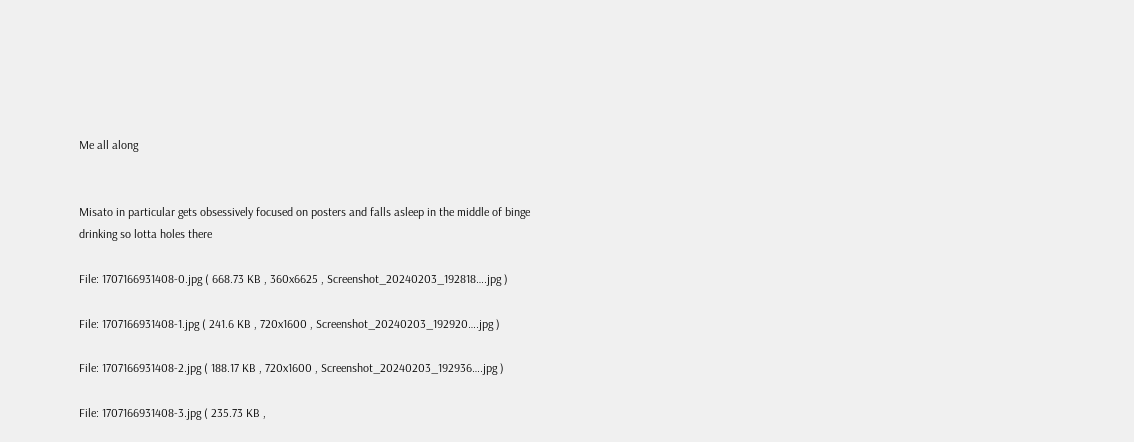Me all along


Misato in particular gets obsessively focused on posters and falls asleep in the middle of binge drinking so lotta holes there

File: 1707166931408-0.jpg ( 668.73 KB , 360x6625 , Screenshot_20240203_192818….jpg )

File: 1707166931408-1.jpg ( 241.6 KB , 720x1600 , Screenshot_20240203_192920….jpg )

File: 1707166931408-2.jpg ( 188.17 KB , 720x1600 , Screenshot_20240203_192936….jpg )

File: 1707166931408-3.jpg ( 235.73 KB ,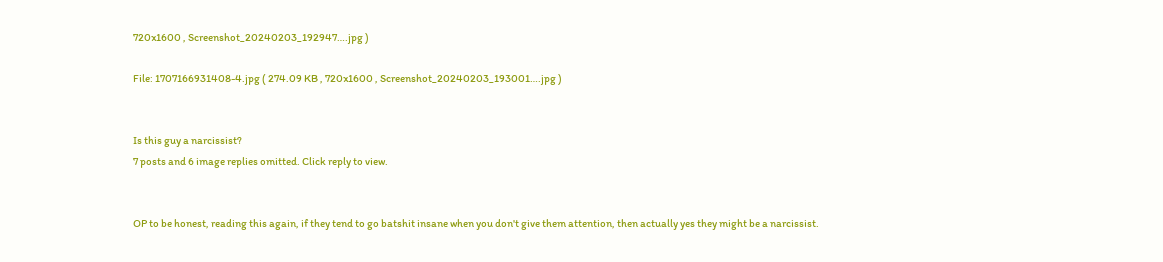720x1600 , Screenshot_20240203_192947….jpg )

File: 1707166931408-4.jpg ( 274.09 KB , 720x1600 , Screenshot_20240203_193001….jpg )


Is this guy a narcissist?
7 posts and 6 image replies omitted. Click reply to view.


OP to be honest, reading this again, if they tend to go batshit insane when you don't give them attention, then actually yes they might be a narcissist.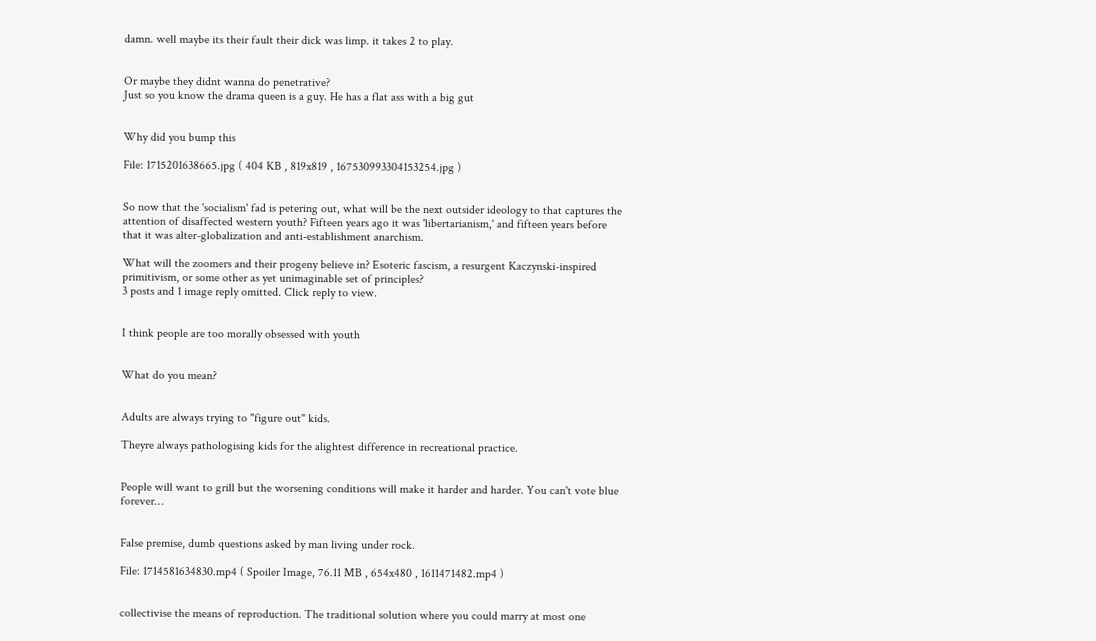damn. well maybe its their fault their dick was limp. it takes 2 to play.


Or maybe they didnt wanna do penetrative?
Just so you know the drama queen is a guy. He has a flat ass with a big gut


Why did you bump this

File: 1715201638665.jpg ( 404 KB , 819x819 , 167530993304153254.jpg )


So now that the 'socialism' fad is petering out, what will be the next outsider ideology to that captures the attention of disaffected western youth? Fifteen years ago it was 'libertarianism,' and fifteen years before that it was alter-globalization and anti-establishment anarchism.

What will the zoomers and their progeny believe in? Esoteric fascism, a resurgent Kaczynski-inspired primitivism, or some other as yet unimaginable set of principles?
3 posts and 1 image reply omitted. Click reply to view.


I think people are too morally obsessed with youth


What do you mean?


Adults are always trying to "figure out" kids.

Theyre always pathologising kids for the alightest difference in recreational practice.


People will want to grill but the worsening conditions will make it harder and harder. You can't vote blue forever…


False premise, dumb questions asked by man living under rock.

File: 1714581634830.mp4 ( Spoiler Image, 76.11 MB , 654x480 , 1611471482.mp4 )


collectivise the means of reproduction. The traditional solution where you could marry at most one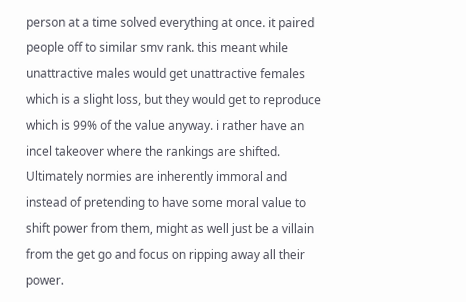person at a time solved everything at once. it paired people off to similar smv rank. this meant while unattractive males would get unattractive females which is a slight loss, but they would get to reproduce which is 99% of the value anyway. i rather have an incel takeover where the rankings are shifted. Ultimately normies are inherently immoral and instead of pretending to have some moral value to shift power from them, might as well just be a villain from the get go and focus on ripping away all their power.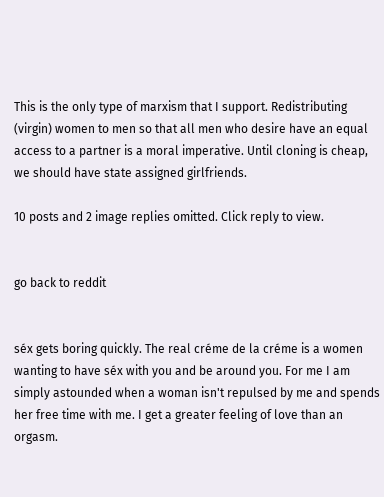This is the only type of marxism that I support. Redistributing (virgin) women to men so that all men who desire have an equal access to a partner is a moral imperative. Until cloning is cheap, we should have state assigned girlfriends.

10 posts and 2 image replies omitted. Click reply to view.


go back to reddit


séx gets boring quickly. The real créme de la créme is a women wanting to have séx with you and be around you. For me I am simply astounded when a woman isn't repulsed by me and spends her free time with me. I get a greater feeling of love than an orgasm.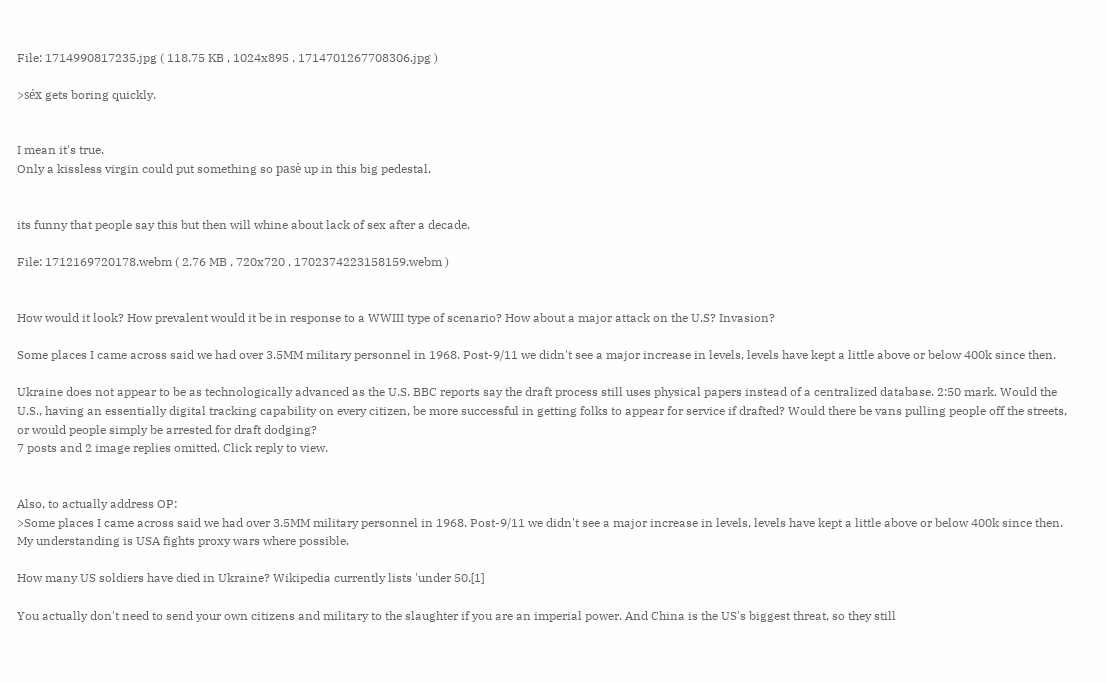File: 1714990817235.jpg ( 118.75 KB , 1024x895 , 1714701267708306.jpg )

>séx gets boring quickly.


I mean it's true.
Only a kissless virgin could put something so pasè up in this big pedestal.


its funny that people say this but then will whine about lack of sex after a decade.

File: 1712169720178.webm ( 2.76 MB , 720x720 , 1702374223158159.webm )


How would it look? How prevalent would it be in response to a WWIII type of scenario? How about a major attack on the U.S? Invasion?

Some places I came across said we had over 3.5MM military personnel in 1968. Post-9/11 we didn't see a major increase in levels, levels have kept a little above or below 400k since then.

Ukraine does not appear to be as technologically advanced as the U.S. BBC reports say the draft process still uses physical papers instead of a centralized database. 2:50 mark. Would the U.S., having an essentially digital tracking capability on every citizen, be more successful in getting folks to appear for service if drafted? Would there be vans pulling people off the streets, or would people simply be arrested for draft dodging?
7 posts and 2 image replies omitted. Click reply to view.


Also, to actually address OP:
>Some places I came across said we had over 3.5MM military personnel in 1968. Post-9/11 we didn't see a major increase in levels, levels have kept a little above or below 400k since then.
My understanding is USA fights proxy wars where possible.

How many US soldiers have died in Ukraine? Wikipedia currently lists 'under 50.[1]

You actually don't need to send your own citizens and military to the slaughter if you are an imperial power. And China is the US's biggest threat, so they still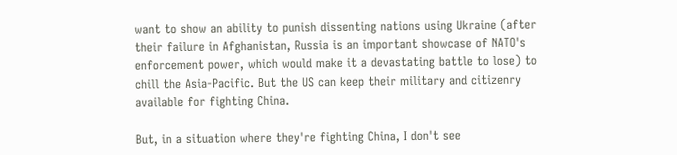want to show an ability to punish dissenting nations using Ukraine (after their failure in Afghanistan, Russia is an important showcase of NATO's enforcement power, which would make it a devastating battle to lose) to chill the Asia-Pacific. But the US can keep their military and citizenry available for fighting China.

But, in a situation where they're fighting China, I don't see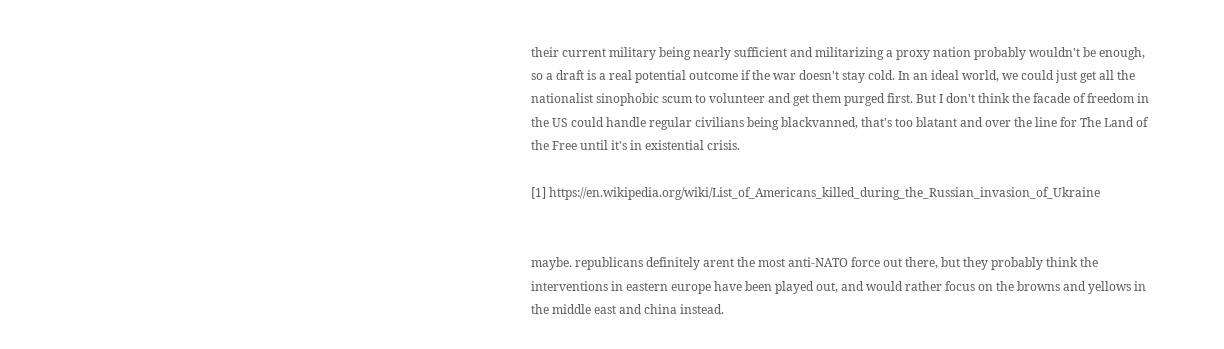their current military being nearly sufficient and militarizing a proxy nation probably wouldn't be enough, so a draft is a real potential outcome if the war doesn't stay cold. In an ideal world, we could just get all the nationalist sinophobic scum to volunteer and get them purged first. But I don't think the facade of freedom in the US could handle regular civilians being blackvanned, that's too blatant and over the line for The Land of the Free until it's in existential crisis.

[1] https://en.wikipedia.org/wiki/List_of_Americans_killed_during_the_Russian_invasion_of_Ukraine


maybe. republicans definitely arent the most anti-NATO force out there, but they probably think the interventions in eastern europe have been played out, and would rather focus on the browns and yellows in the middle east and china instead.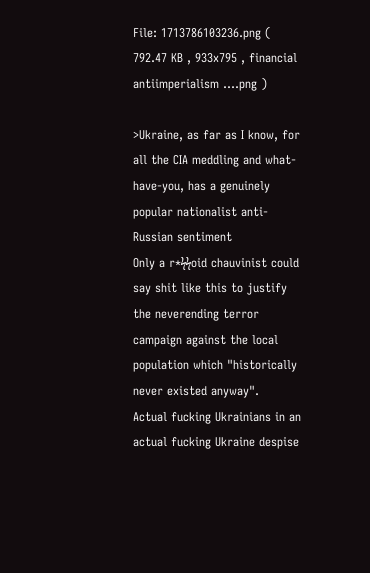File: 1713786103236.png ( 792.47 KB , 933x795 , financial antiimperialism ….png )

>Ukraine, as far as I know, for all the CIA meddling and what-have-you, has a genuinely popular nationalist anti-Russian sentiment
Only a r*ϟϟoid chauvinist could say shit like this to justify the neverending terror campaign against the local population which "historically never existed anyway".
Actual fucking Ukrainians in an actual fucking Ukraine despise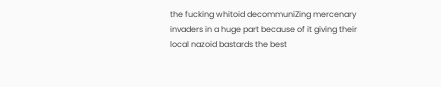the fucking whitoid decommuniZing mercenary invaders in a huge part because of it giving their local nazoid bastards the best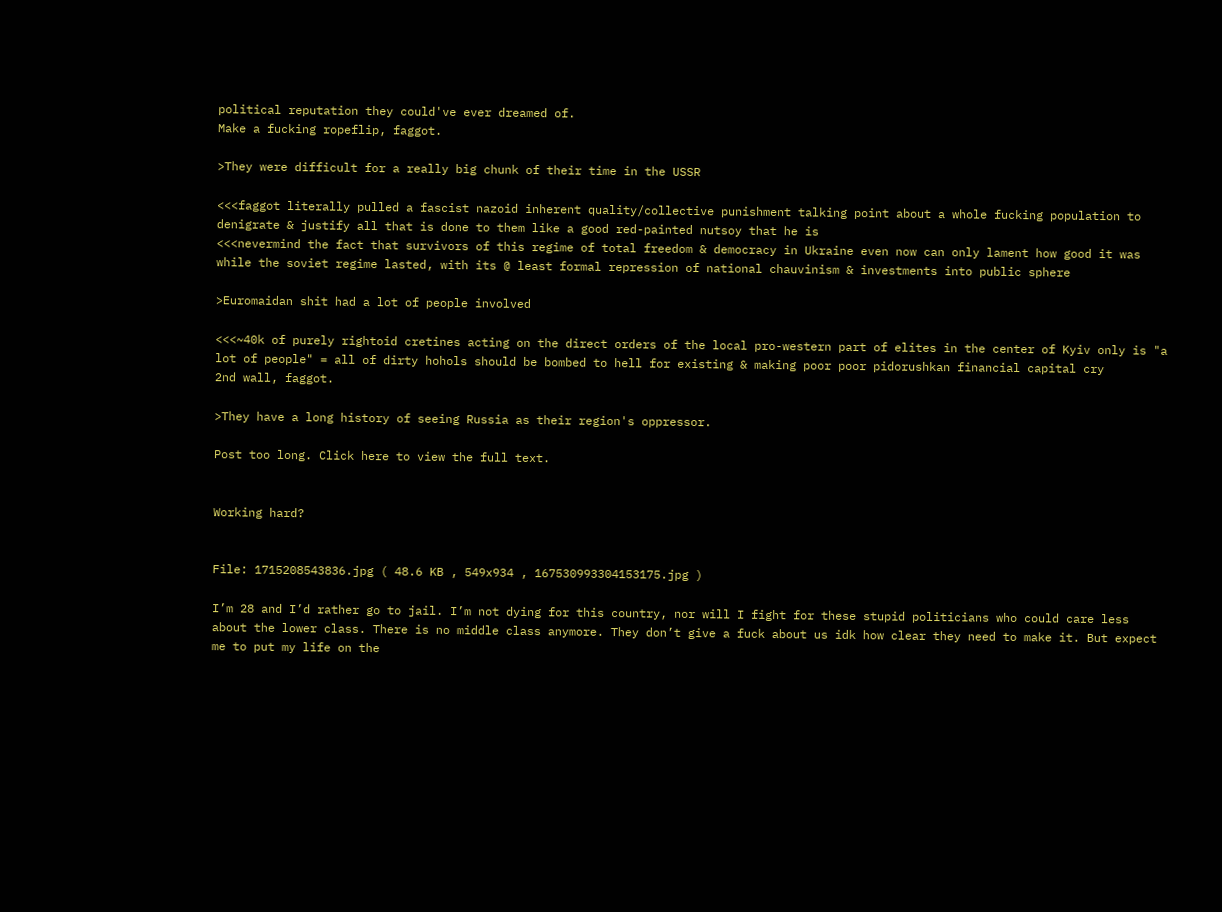political reputation they could've ever dreamed of.
Make a fucking ropeflip, faggot.

>They were difficult for a really big chunk of their time in the USSR

<<<faggot literally pulled a fascist nazoid inherent quality/collective punishment talking point about a whole fucking population to denigrate & justify all that is done to them like a good red-painted nutsoy that he is
<<<nevermind the fact that survivors of this regime of total freedom & democracy in Ukraine even now can only lament how good it was while the soviet regime lasted, with its @ least formal repression of national chauvinism & investments into public sphere

>Euromaidan shit had a lot of people involved

<<<~40k of purely rightoid cretines acting on the direct orders of the local pro-western part of elites in the center of Kyiv only is "a lot of people" = all of dirty hohols should be bombed to hell for existing & making poor poor pidorushkan financial capital cry
2nd wall, faggot.

>They have a long history of seeing Russia as their region's oppressor.

Post too long. Click here to view the full text.


Working hard?


File: 1715208543836.jpg ( 48.6 KB , 549x934 , 167530993304153175.jpg )

I’m 28 and I’d rather go to jail. I’m not dying for this country, nor will I fight for these stupid politicians who could care less about the lower class. There is no middle class anymore. They don’t give a fuck about us idk how clear they need to make it. But expect me to put my life on the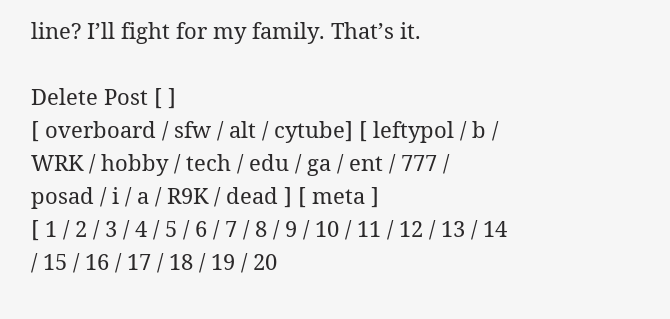line? I’ll fight for my family. That’s it.

Delete Post [ ]
[ overboard / sfw / alt / cytube] [ leftypol / b / WRK / hobby / tech / edu / ga / ent / 777 / posad / i / a / R9K / dead ] [ meta ]
[ 1 / 2 / 3 / 4 / 5 / 6 / 7 / 8 / 9 / 10 / 11 / 12 / 13 / 14 / 15 / 16 / 17 / 18 / 19 / 20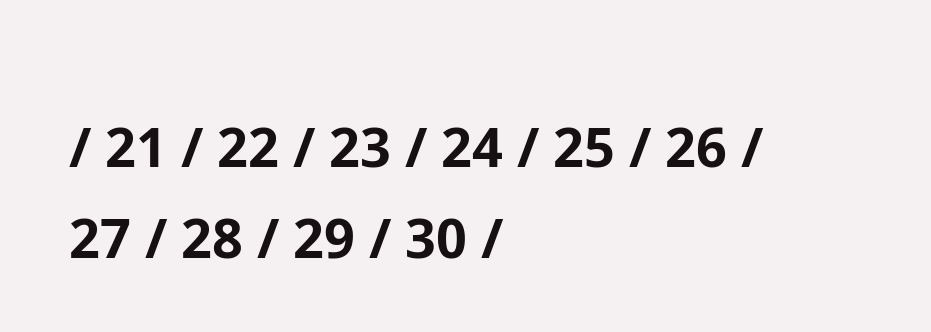/ 21 / 22 / 23 / 24 / 25 / 26 / 27 / 28 / 29 / 30 /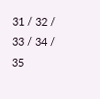31 / 32 / 33 / 34 / 35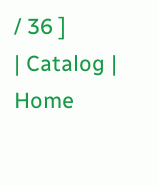/ 36 ]
| Catalog | Home